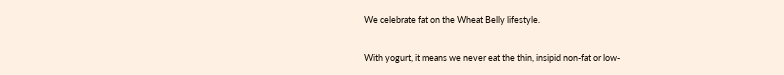We celebrate fat on the Wheat Belly lifestyle.

With yogurt, it means we never eat the thin, insipid non-fat or low-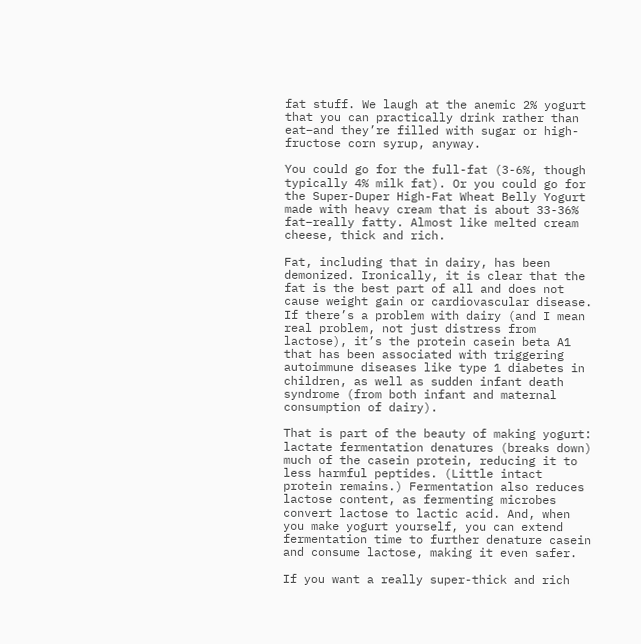fat stuff. We laugh at the anemic 2% yogurt that you can practically drink rather than eat–and they’re filled with sugar or high-fructose corn syrup, anyway.

You could go for the full-fat (3-6%, though typically 4% milk fat). Or you could go for the Super-Duper High-Fat Wheat Belly Yogurt made with heavy cream that is about 33-36% fat–really fatty. Almost like melted cream cheese, thick and rich.

Fat, including that in dairy, has been demonized. Ironically, it is clear that the fat is the best part of all and does not cause weight gain or cardiovascular disease. If there’s a problem with dairy (and I mean real problem, not just distress from lactose), it’s the protein casein beta A1 that has been associated with triggering autoimmune diseases like type 1 diabetes in children, as well as sudden infant death syndrome (from both infant and maternal consumption of dairy).

That is part of the beauty of making yogurt: lactate fermentation denatures (breaks down) much of the casein protein, reducing it to less harmful peptides. (Little intact protein remains.) Fermentation also reduces lactose content, as fermenting microbes convert lactose to lactic acid. And, when you make yogurt yourself, you can extend fermentation time to further denature casein and consume lactose, making it even safer.

If you want a really super-thick and rich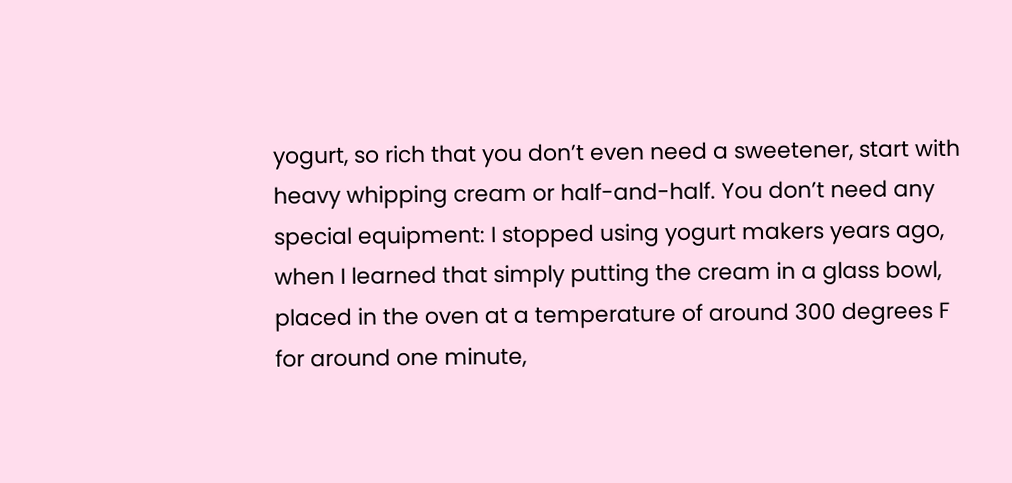yogurt, so rich that you don’t even need a sweetener, start with heavy whipping cream or half-and-half. You don’t need any special equipment: I stopped using yogurt makers years ago, when I learned that simply putting the cream in a glass bowl, placed in the oven at a temperature of around 300 degrees F for around one minute,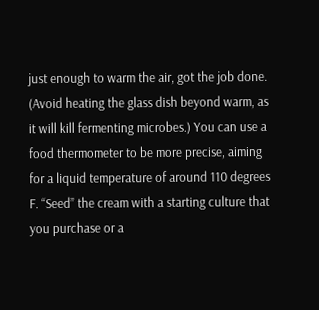just enough to warm the air, got the job done. (Avoid heating the glass dish beyond warm, as it will kill fermenting microbes.) You can use a food thermometer to be more precise, aiming for a liquid temperature of around 110 degrees F. “Seed” the cream with a starting culture that you purchase or a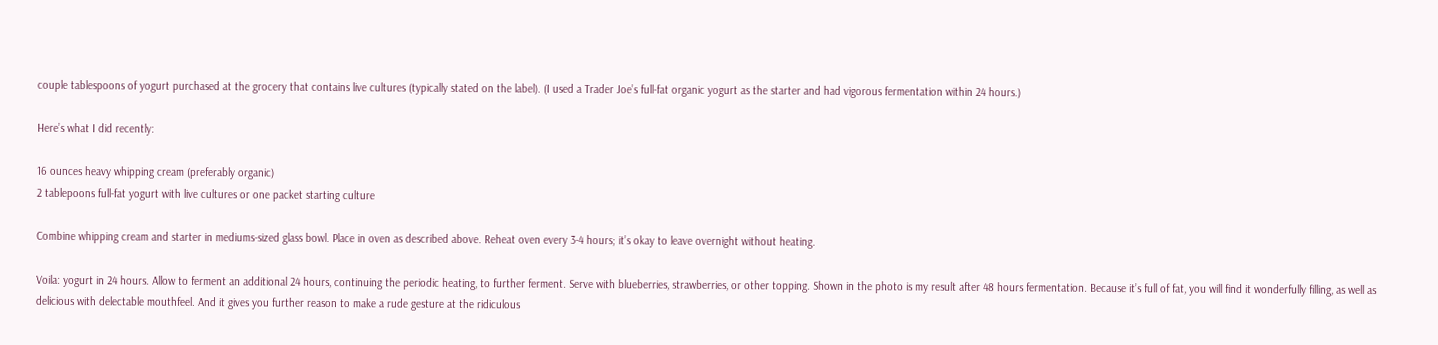couple tablespoons of yogurt purchased at the grocery that contains live cultures (typically stated on the label). (I used a Trader Joe’s full-fat organic yogurt as the starter and had vigorous fermentation within 24 hours.)

Here’s what I did recently:

16 ounces heavy whipping cream (preferably organic)
2 tablepoons full-fat yogurt with live cultures or one packet starting culture

Combine whipping cream and starter in mediums-sized glass bowl. Place in oven as described above. Reheat oven every 3-4 hours; it’s okay to leave overnight without heating.

Voila: yogurt in 24 hours. Allow to ferment an additional 24 hours, continuing the periodic heating, to further ferment. Serve with blueberries, strawberries, or other topping. Shown in the photo is my result after 48 hours fermentation. Because it’s full of fat, you will find it wonderfully filling, as well as delicious with delectable mouthfeel. And it gives you further reason to make a rude gesture at the ridiculous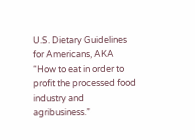U.S. Dietary Guidelines for Americans, AKA “How to eat in order to profit the processed food industry and agribusiness.”